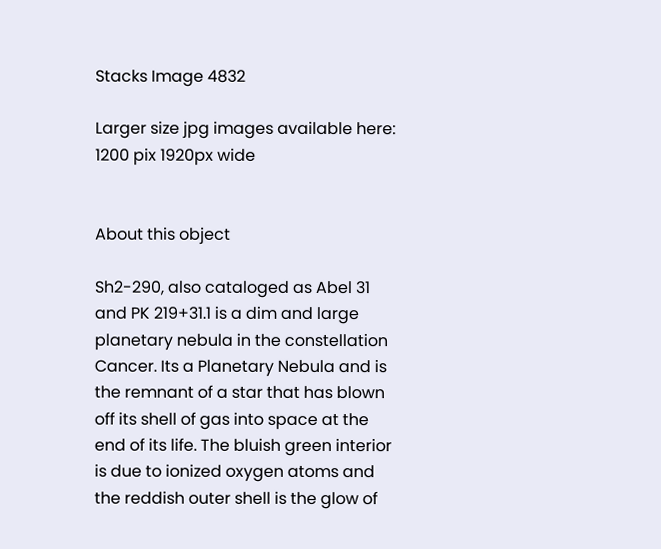Stacks Image 4832

Larger size jpg images available here: 1200 pix 1920px wide


About this object

Sh2-290, also cataloged as Abel 31 and PK 219+31.1 is a dim and large planetary nebula in the constellation Cancer. Its a Planetary Nebula and is the remnant of a star that has blown off its shell of gas into space at the end of its life. The bluish green interior is due to ionized oxygen atoms and the reddish outer shell is the glow of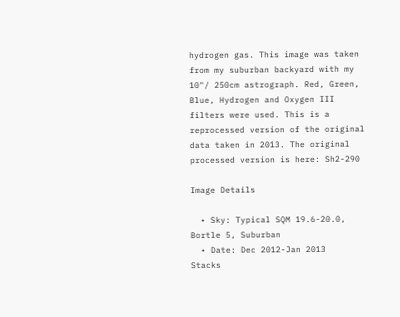hydrogen gas. This image was taken from my suburban backyard with my 10"/ 250cm astrograph. Red, Green, Blue, Hydrogen and Oxygen III filters were used. This is a reprocessed version of the original data taken in 2013. The original processed version is here: Sh2-290

Image Details

  • Sky: Typical SQM 19.6-20.0, Bortle 5, Suburban
  • Date: Dec 2012-Jan 2013
Stacks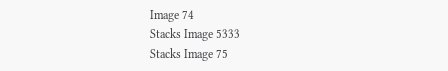Image 74
Stacks Image 5333
Stacks Image 75